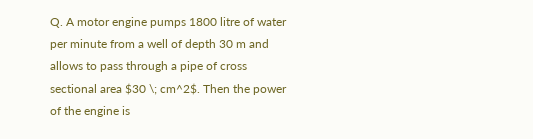Q. A motor engine pumps 1800 litre of water per minute from a well of depth 30 m and allows to pass through a pipe of cross sectional area $30 \; cm^2$. Then the power of the engine is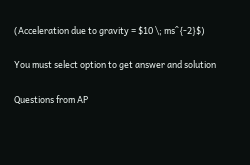(Acceleration due to gravity = $10 \; ms^{-2}$)

You must select option to get answer and solution

Questions from AP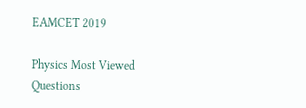EAMCET 2019

Physics Most Viewed Questions